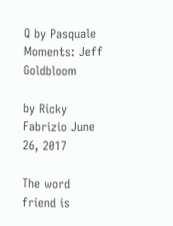Q by Pasquale Moments: Jeff Goldbloom

by Ricky Fabrizio June 26, 2017

The word friend is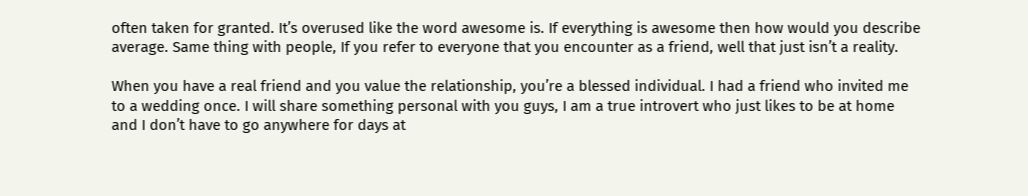often taken for granted. It’s overused like the word awesome is. If everything is awesome then how would you describe average. Same thing with people, If you refer to everyone that you encounter as a friend, well that just isn’t a reality.

When you have a real friend and you value the relationship, you’re a blessed individual. I had a friend who invited me to a wedding once. I will share something personal with you guys, I am a true introvert who just likes to be at home and I don’t have to go anywhere for days at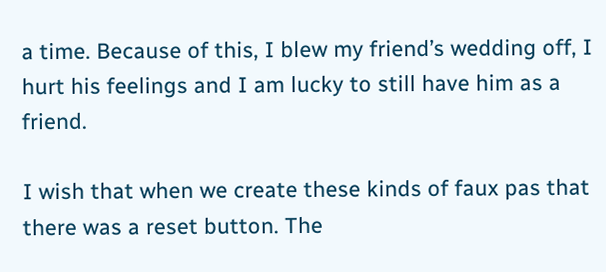a time. Because of this, I blew my friend’s wedding off, I hurt his feelings and I am lucky to still have him as a friend.

I wish that when we create these kinds of faux pas that there was a reset button. The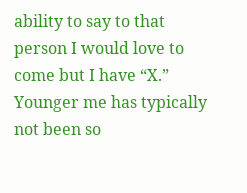ability to say to that person I would love to come but I have “X.” Younger me has typically not been so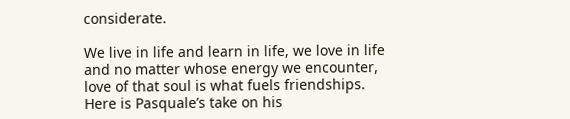considerate.

We live in life and learn in life, we love in life and no matter whose energy we encounter, love of that soul is what fuels friendships. Here is Pasquale’s take on his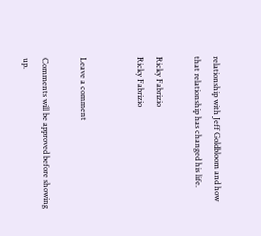relationship with Jeff Goldbloom and how that relationship has changed his life.

Ricky Fabrizio
Ricky Fabrizio


Leave a comment

Comments will be approved before showing up.